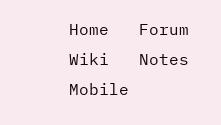Home   Forum   Wiki   Notes   Mobile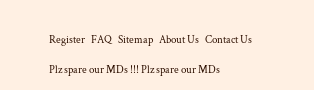Register   FAQ   Sitemap   About Us   Contact Us

Plz spare our MDs !!! Plz spare our MDs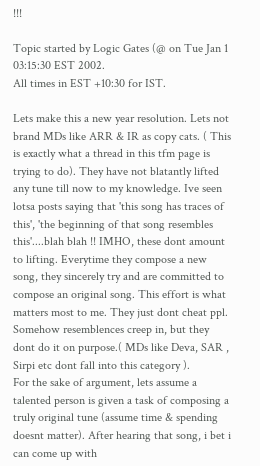!!!

Topic started by Logic Gates (@ on Tue Jan 1 03:15:30 EST 2002.
All times in EST +10:30 for IST.

Lets make this a new year resolution. Lets not brand MDs like ARR & IR as copy cats. ( This is exactly what a thread in this tfm page is trying to do). They have not blatantly lifted any tune till now to my knowledge. Ive seen lotsa posts saying that 'this song has traces of this', 'the beginning of that song resembles this'....blah blah !! IMHO, these dont amount to lifting. Everytime they compose a new song, they sincerely try and are committed to compose an original song. This effort is what matters most to me. They just dont cheat ppl. Somehow resemblences creep in, but they dont do it on purpose.( MDs like Deva, SAR , Sirpi etc dont fall into this category ).
For the sake of argument, lets assume a talented person is given a task of composing a truly original tune (assume time & spending doesnt matter). After hearing that song, i bet i can come up with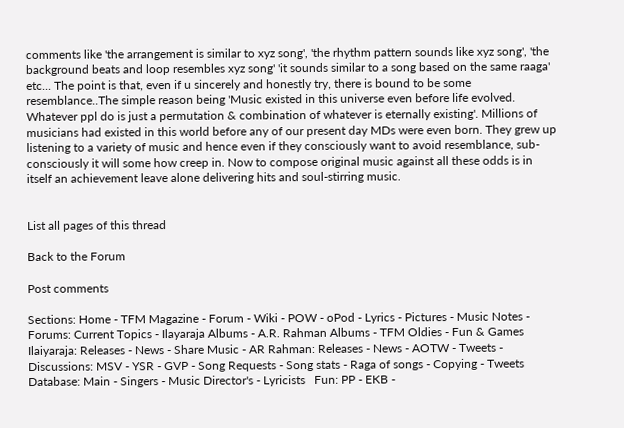comments like 'the arrangement is similar to xyz song', 'the rhythm pattern sounds like xyz song', 'the background beats and loop resembles xyz song' 'it sounds similar to a song based on the same raaga' etc... The point is that, even if u sincerely and honestly try, there is bound to be some resemblance..The simple reason being 'Music existed in this universe even before life evolved. Whatever ppl do is just a permutation & combination of whatever is eternally existing'. Millions of musicians had existed in this world before any of our present day MDs were even born. They grew up listening to a variety of music and hence even if they consciously want to avoid resemblance, sub-consciously it will some how creep in. Now to compose original music against all these odds is in itself an achievement leave alone delivering hits and soul-stirring music.


List all pages of this thread

Back to the Forum

Post comments

Sections: Home - TFM Magazine - Forum - Wiki - POW - oPod - Lyrics - Pictures - Music Notes -
Forums: Current Topics - Ilayaraja Albums - A.R. Rahman Albums - TFM Oldies - Fun & Games
Ilaiyaraja: Releases - News - Share Music - AR Rahman: Releases - News - AOTW - Tweets -
Discussions: MSV - YSR - GVP - Song Requests - Song stats - Raga of songs - Copying - Tweets
Database: Main - Singers - Music Director's - Lyricists   Fun: PP - EKB -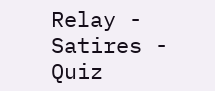Relay - Satires - Quiz